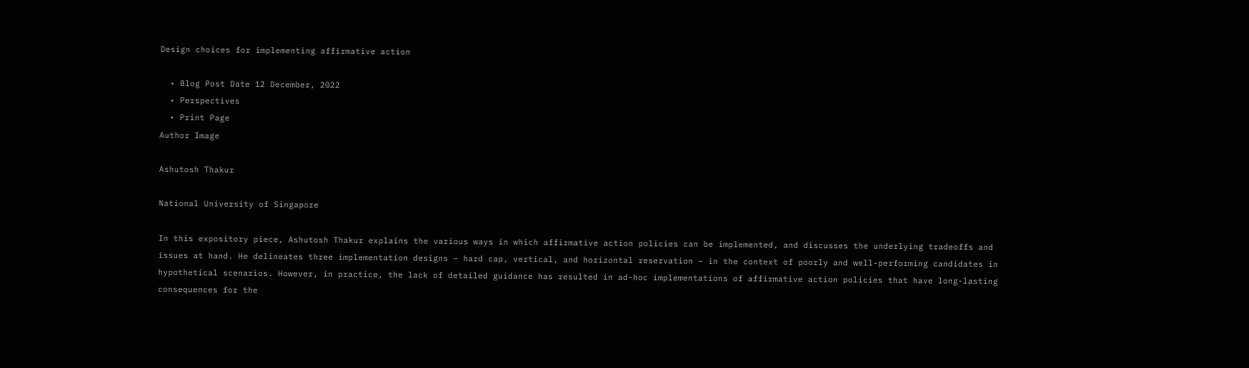Design choices for implementing affirmative action

  • Blog Post Date 12 December, 2022
  • Perspectives
  • Print Page
Author Image

Ashutosh Thakur

National University of Singapore

In this expository piece, Ashutosh Thakur explains the various ways in which affirmative action policies can be implemented, and discusses the underlying tradeoffs and issues at hand. He delineates three implementation designs – hard cap, vertical, and horizontal reservation – in the context of poorly and well-performing candidates in hypothetical scenarios. However, in practice, the lack of detailed guidance has resulted in ad-hoc implementations of affirmative action policies that have long-lasting consequences for the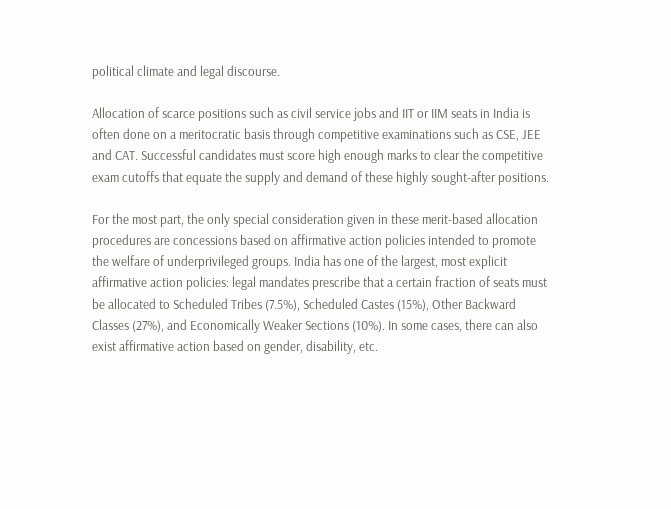political climate and legal discourse.

Allocation of scarce positions such as civil service jobs and IIT or IIM seats in India is often done on a meritocratic basis through competitive examinations such as CSE, JEE and CAT. Successful candidates must score high enough marks to clear the competitive exam cutoffs that equate the supply and demand of these highly sought-after positions.

For the most part, the only special consideration given in these merit-based allocation procedures are concessions based on affirmative action policies intended to promote the welfare of underprivileged groups. India has one of the largest, most explicit affirmative action policies: legal mandates prescribe that a certain fraction of seats must be allocated to Scheduled Tribes (7.5%), Scheduled Castes (15%), Other Backward Classes (27%), and Economically Weaker Sections (10%). In some cases, there can also exist affirmative action based on gender, disability, etc.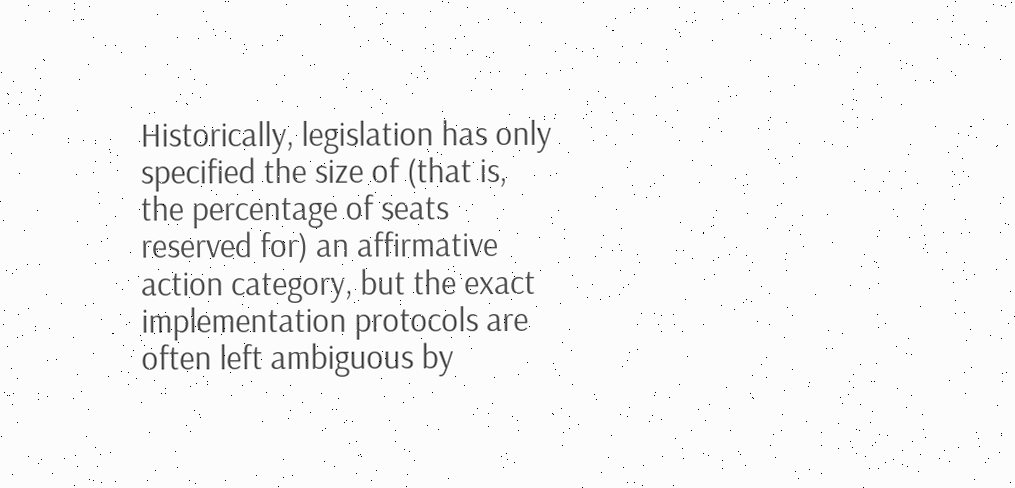Historically, legislation has only specified the size of (that is, the percentage of seats reserved for) an affirmative action category, but the exact implementation protocols are often left ambiguous by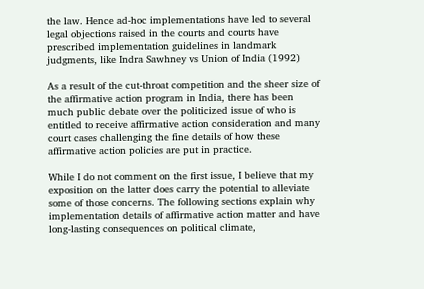the law. Hence ad-hoc implementations have led to several legal objections raised in the courts and courts have prescribed implementation guidelines in landmark judgments, like Indra Sawhney vs Union of India (1992)

As a result of the cut-throat competition and the sheer size of the affirmative action program in India, there has been much public debate over the politicized issue of who is entitled to receive affirmative action consideration and many court cases challenging the fine details of how these affirmative action policies are put in practice.

While I do not comment on the first issue, I believe that my exposition on the latter does carry the potential to alleviate some of those concerns. The following sections explain why implementation details of affirmative action matter and have long-lasting consequences on political climate,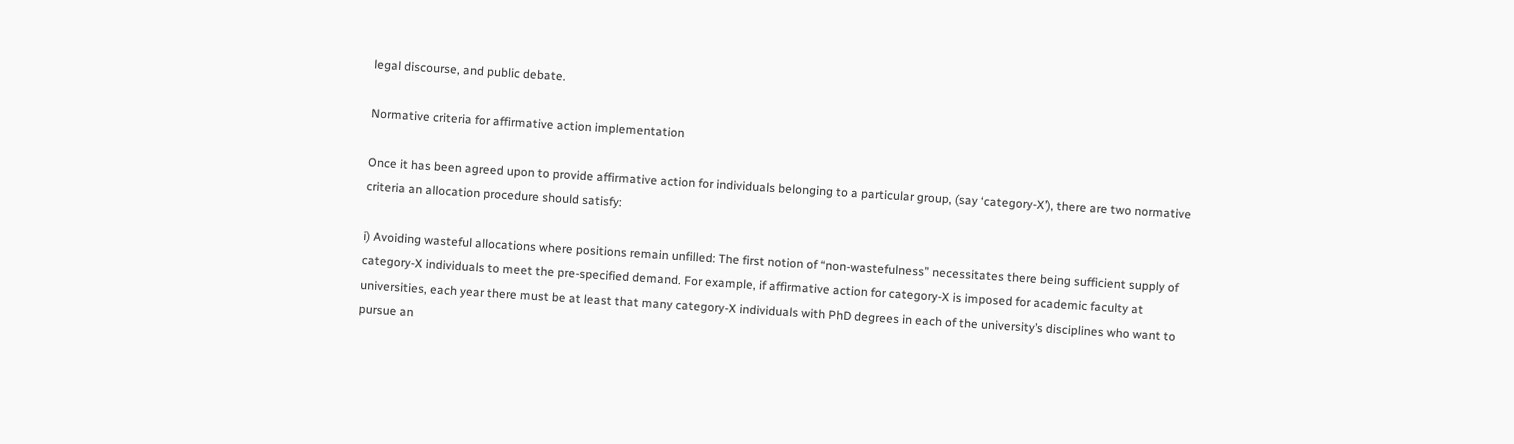legal discourse, and public debate.

Normative criteria for affirmative action implementation

Once it has been agreed upon to provide affirmative action for individuals belonging to a particular group, (say ‘category-X’), there are two normative criteria an allocation procedure should satisfy:

i) Avoiding wasteful allocations where positions remain unfilled: The first notion of “non-wastefulness” necessitates there being sufficient supply of category-X individuals to meet the pre-specified demand. For example, if affirmative action for category-X is imposed for academic faculty at universities, each year there must be at least that many category-X individuals with PhD degrees in each of the university’s disciplines who want to pursue an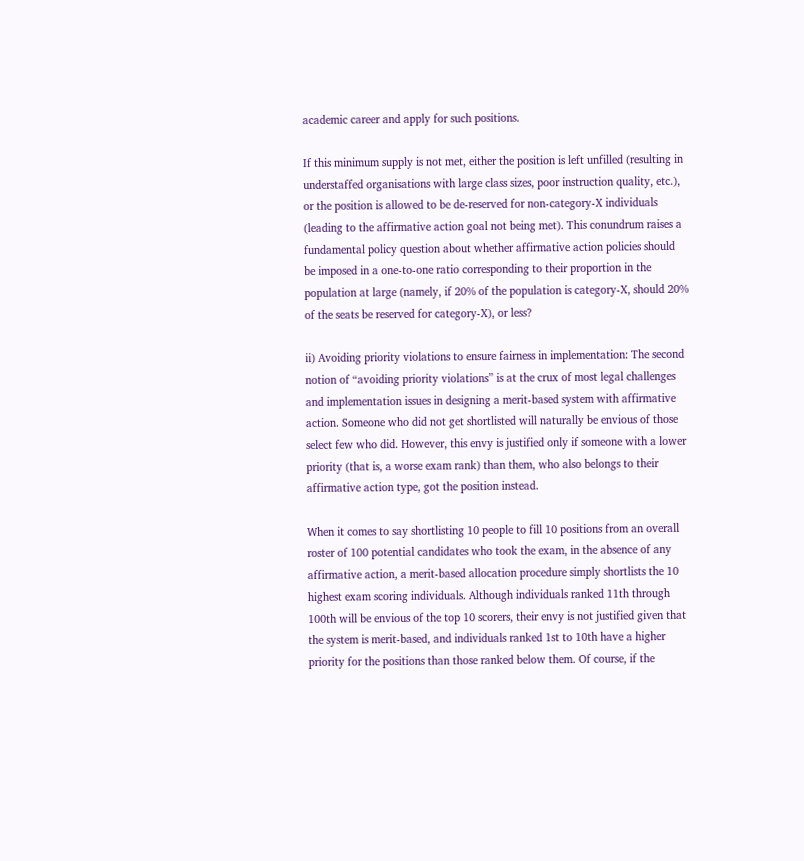academic career and apply for such positions.

If this minimum supply is not met, either the position is left unfilled (resulting in understaffed organisations with large class sizes, poor instruction quality, etc.), or the position is allowed to be de-reserved for non-category-X individuals (leading to the affirmative action goal not being met). This conundrum raises a fundamental policy question about whether affirmative action policies should be imposed in a one-to-one ratio corresponding to their proportion in the population at large (namely, if 20% of the population is category-X, should 20% of the seats be reserved for category-X), or less?

ii) Avoiding priority violations to ensure fairness in implementation: The second notion of “avoiding priority violations” is at the crux of most legal challenges and implementation issues in designing a merit-based system with affirmative action. Someone who did not get shortlisted will naturally be envious of those select few who did. However, this envy is justified only if someone with a lower priority (that is, a worse exam rank) than them, who also belongs to their affirmative action type, got the position instead.

When it comes to say shortlisting 10 people to fill 10 positions from an overall roster of 100 potential candidates who took the exam, in the absence of any affirmative action, a merit-based allocation procedure simply shortlists the 10 highest exam scoring individuals. Although individuals ranked 11th through 100th will be envious of the top 10 scorers, their envy is not justified given that the system is merit-based, and individuals ranked 1st to 10th have a higher priority for the positions than those ranked below them. Of course, if the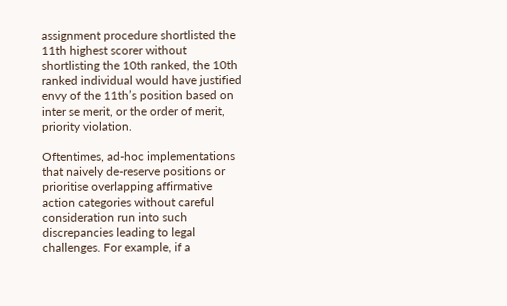assignment procedure shortlisted the 11th highest scorer without shortlisting the 10th ranked, the 10th ranked individual would have justified envy of the 11th’s position based on inter se merit, or the order of merit, priority violation.

Oftentimes, ad-hoc implementations that naively de-reserve positions or prioritise overlapping affirmative action categories without careful consideration run into such discrepancies leading to legal challenges. For example, if a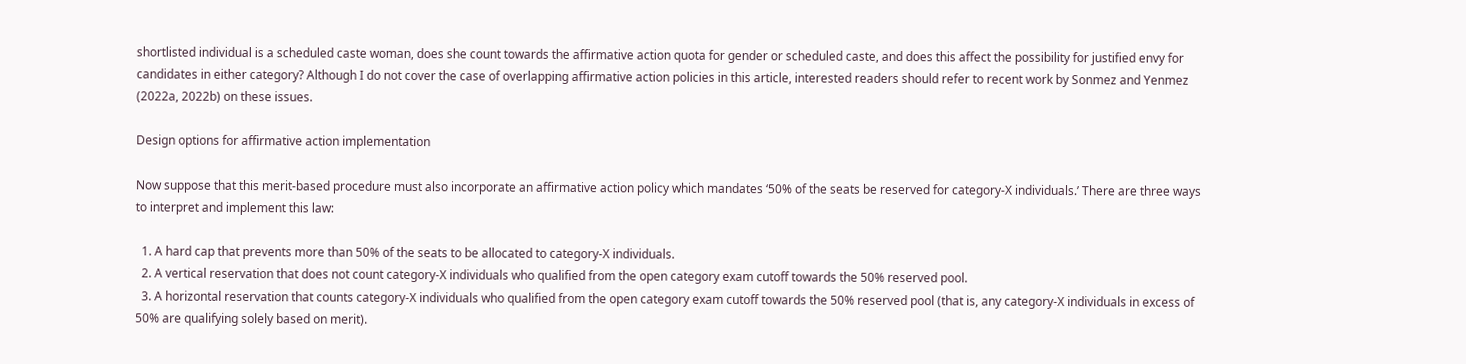shortlisted individual is a scheduled caste woman, does she count towards the affirmative action quota for gender or scheduled caste, and does this affect the possibility for justified envy for candidates in either category? Although I do not cover the case of overlapping affirmative action policies in this article, interested readers should refer to recent work by Sonmez and Yenmez (2022a, 2022b) on these issues.

Design options for affirmative action implementation

Now suppose that this merit-based procedure must also incorporate an affirmative action policy which mandates ‘50% of the seats be reserved for category-X individuals.’ There are three ways to interpret and implement this law:

  1. A hard cap that prevents more than 50% of the seats to be allocated to category-X individuals.
  2. A vertical reservation that does not count category-X individuals who qualified from the open category exam cutoff towards the 50% reserved pool.
  3. A horizontal reservation that counts category-X individuals who qualified from the open category exam cutoff towards the 50% reserved pool (that is, any category-X individuals in excess of 50% are qualifying solely based on merit).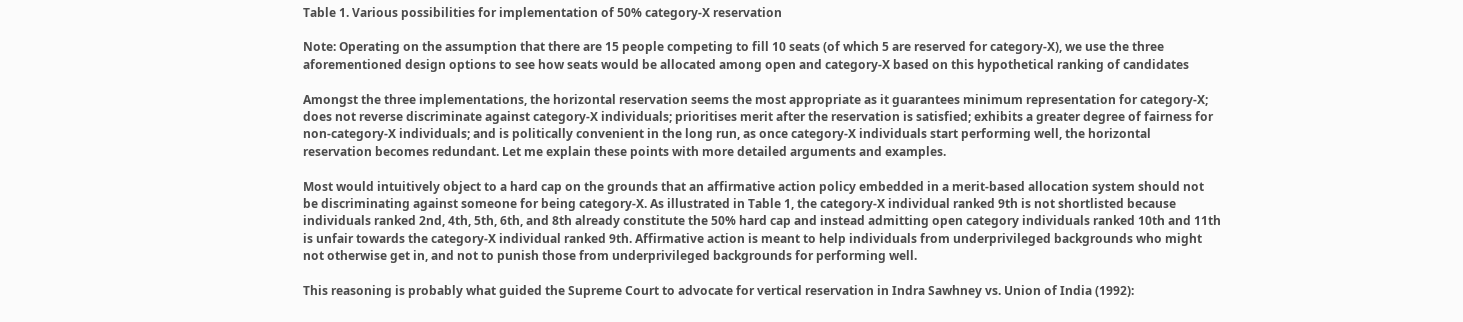Table 1. Various possibilities for implementation of 50% category-X reservation

Note: Operating on the assumption that there are 15 people competing to fill 10 seats (of which 5 are reserved for category-X), we use the three aforementioned design options to see how seats would be allocated among open and category-X based on this hypothetical ranking of candidates

Amongst the three implementations, the horizontal reservation seems the most appropriate as it guarantees minimum representation for category-X; does not reverse discriminate against category-X individuals; prioritises merit after the reservation is satisfied; exhibits a greater degree of fairness for non-category-X individuals; and is politically convenient in the long run, as once category-X individuals start performing well, the horizontal reservation becomes redundant. Let me explain these points with more detailed arguments and examples.

Most would intuitively object to a hard cap on the grounds that an affirmative action policy embedded in a merit-based allocation system should not be discriminating against someone for being category-X. As illustrated in Table 1, the category-X individual ranked 9th is not shortlisted because individuals ranked 2nd, 4th, 5th, 6th, and 8th already constitute the 50% hard cap and instead admitting open category individuals ranked 10th and 11th is unfair towards the category-X individual ranked 9th. Affirmative action is meant to help individuals from underprivileged backgrounds who might not otherwise get in, and not to punish those from underprivileged backgrounds for performing well.

This reasoning is probably what guided the Supreme Court to advocate for vertical reservation in Indra Sawhney vs. Union of India (1992):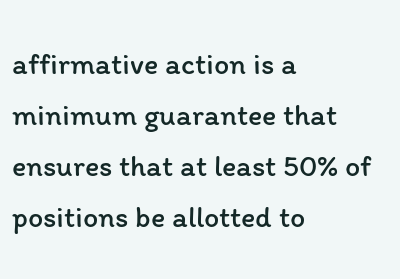affirmative action is a minimum guarantee that ensures that at least 50% of positions be allotted to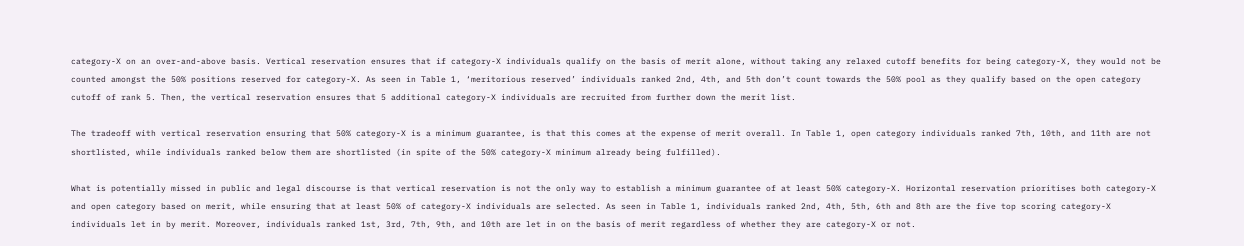category-X on an over-and-above basis. Vertical reservation ensures that if category-X individuals qualify on the basis of merit alone, without taking any relaxed cutoff benefits for being category-X, they would not be counted amongst the 50% positions reserved for category-X. As seen in Table 1, ‘meritorious reserved’ individuals ranked 2nd, 4th, and 5th don’t count towards the 50% pool as they qualify based on the open category cutoff of rank 5. Then, the vertical reservation ensures that 5 additional category-X individuals are recruited from further down the merit list.

The tradeoff with vertical reservation ensuring that 50% category-X is a minimum guarantee, is that this comes at the expense of merit overall. In Table 1, open category individuals ranked 7th, 10th, and 11th are not shortlisted, while individuals ranked below them are shortlisted (in spite of the 50% category-X minimum already being fulfilled).

What is potentially missed in public and legal discourse is that vertical reservation is not the only way to establish a minimum guarantee of at least 50% category-X. Horizontal reservation prioritises both category-X and open category based on merit, while ensuring that at least 50% of category-X individuals are selected. As seen in Table 1, individuals ranked 2nd, 4th, 5th, 6th and 8th are the five top scoring category-X individuals let in by merit. Moreover, individuals ranked 1st, 3rd, 7th, 9th, and 10th are let in on the basis of merit regardless of whether they are category-X or not.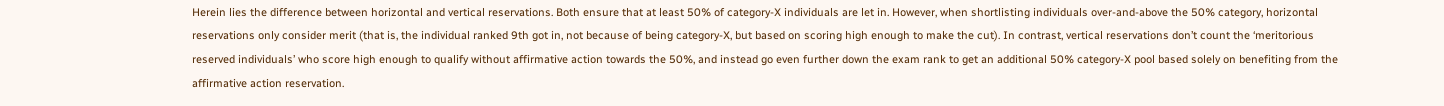Herein lies the difference between horizontal and vertical reservations. Both ensure that at least 50% of category-X individuals are let in. However, when shortlisting individuals over-and-above the 50% category, horizontal reservations only consider merit (that is, the individual ranked 9th got in, not because of being category-X, but based on scoring high enough to make the cut). In contrast, vertical reservations don’t count the ‘meritorious reserved individuals’ who score high enough to qualify without affirmative action towards the 50%, and instead go even further down the exam rank to get an additional 50% category-X pool based solely on benefiting from the affirmative action reservation.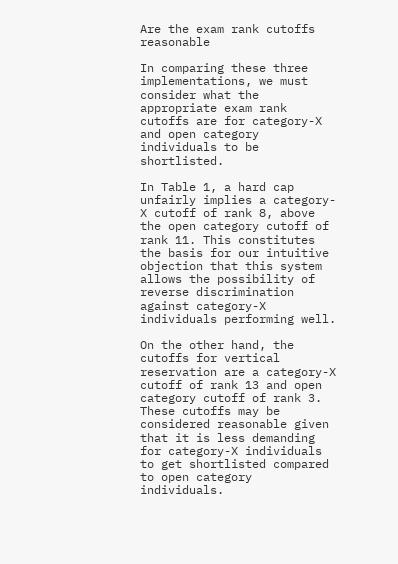Are the exam rank cutoffs reasonable

In comparing these three implementations, we must consider what the appropriate exam rank cutoffs are for category-X and open category individuals to be shortlisted.

In Table 1, a hard cap unfairly implies a category-X cutoff of rank 8, above the open category cutoff of rank 11. This constitutes the basis for our intuitive objection that this system allows the possibility of reverse discrimination against category-X individuals performing well.

On the other hand, the cutoffs for vertical reservation are a category-X cutoff of rank 13 and open category cutoff of rank 3. These cutoffs may be considered reasonable given that it is less demanding for category-X individuals to get shortlisted compared to open category individuals.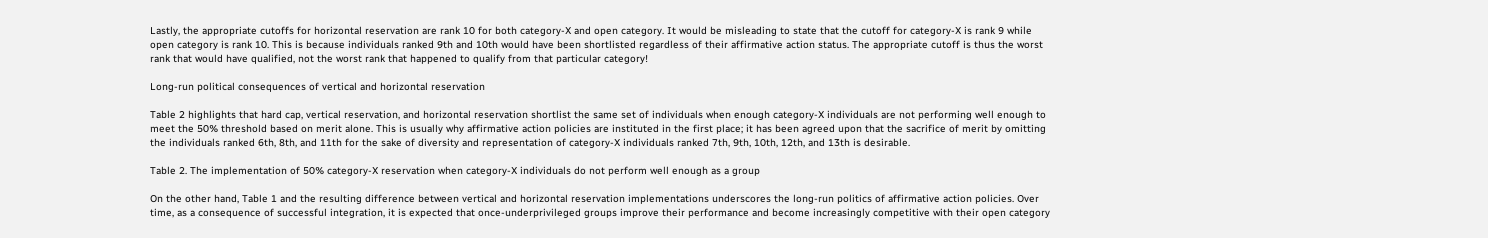Lastly, the appropriate cutoffs for horizontal reservation are rank 10 for both category-X and open category. It would be misleading to state that the cutoff for category-X is rank 9 while open category is rank 10. This is because individuals ranked 9th and 10th would have been shortlisted regardless of their affirmative action status. The appropriate cutoff is thus the worst rank that would have qualified, not the worst rank that happened to qualify from that particular category!

Long-run political consequences of vertical and horizontal reservation

Table 2 highlights that hard cap, vertical reservation, and horizontal reservation shortlist the same set of individuals when enough category-X individuals are not performing well enough to meet the 50% threshold based on merit alone. This is usually why affirmative action policies are instituted in the first place; it has been agreed upon that the sacrifice of merit by omitting the individuals ranked 6th, 8th, and 11th for the sake of diversity and representation of category-X individuals ranked 7th, 9th, 10th, 12th, and 13th is desirable.

Table 2. The implementation of 50% category-X reservation when category-X individuals do not perform well enough as a group

On the other hand, Table 1 and the resulting difference between vertical and horizontal reservation implementations underscores the long-run politics of affirmative action policies. Over time, as a consequence of successful integration, it is expected that once-underprivileged groups improve their performance and become increasingly competitive with their open category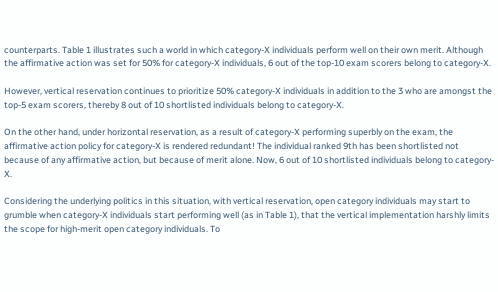counterparts. Table 1 illustrates such a world in which category-X individuals perform well on their own merit. Although the affirmative action was set for 50% for category-X individuals, 6 out of the top-10 exam scorers belong to category-X.

However, vertical reservation continues to prioritize 50% category-X individuals in addition to the 3 who are amongst the top-5 exam scorers, thereby 8 out of 10 shortlisted individuals belong to category-X.

On the other hand, under horizontal reservation, as a result of category-X performing superbly on the exam, the affirmative action policy for category-X is rendered redundant! The individual ranked 9th has been shortlisted not because of any affirmative action, but because of merit alone. Now, 6 out of 10 shortlisted individuals belong to category-X.

Considering the underlying politics in this situation, with vertical reservation, open category individuals may start to grumble when category-X individuals start performing well (as in Table 1), that the vertical implementation harshly limits the scope for high-merit open category individuals. To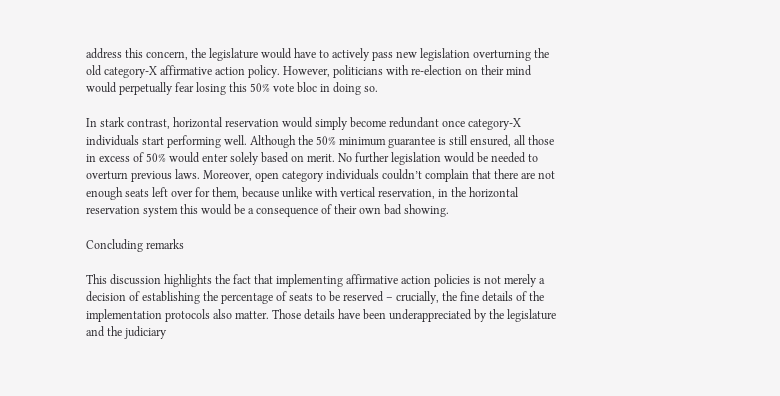address this concern, the legislature would have to actively pass new legislation overturning the old category-X affirmative action policy. However, politicians with re-election on their mind would perpetually fear losing this 50% vote bloc in doing so.

In stark contrast, horizontal reservation would simply become redundant once category-X individuals start performing well. Although the 50% minimum guarantee is still ensured, all those in excess of 50% would enter solely based on merit. No further legislation would be needed to overturn previous laws. Moreover, open category individuals couldn’t complain that there are not enough seats left over for them, because unlike with vertical reservation, in the horizontal reservation system this would be a consequence of their own bad showing.

Concluding remarks

This discussion highlights the fact that implementing affirmative action policies is not merely a decision of establishing the percentage of seats to be reserved – crucially, the fine details of the implementation protocols also matter. Those details have been underappreciated by the legislature and the judiciary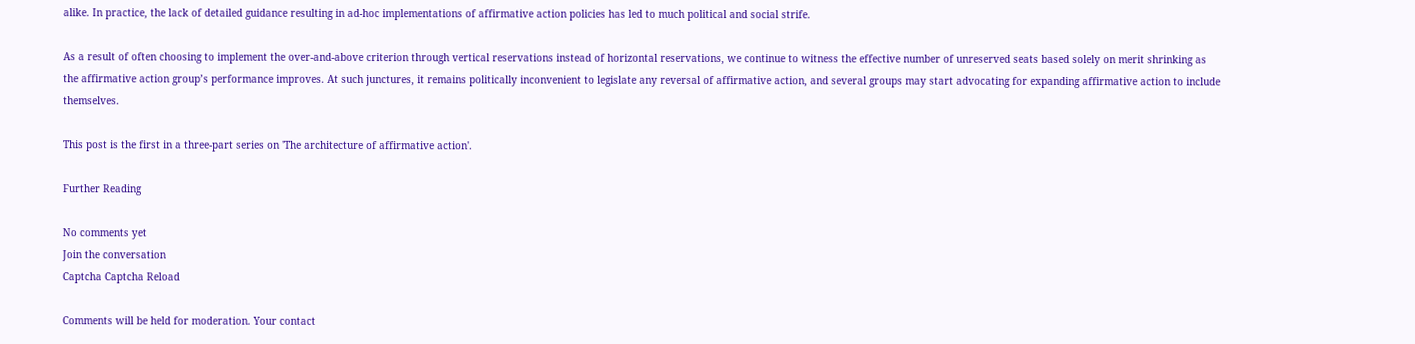alike. In practice, the lack of detailed guidance resulting in ad-hoc implementations of affirmative action policies has led to much political and social strife.

As a result of often choosing to implement the over-and-above criterion through vertical reservations instead of horizontal reservations, we continue to witness the effective number of unreserved seats based solely on merit shrinking as the affirmative action group’s performance improves. At such junctures, it remains politically inconvenient to legislate any reversal of affirmative action, and several groups may start advocating for expanding affirmative action to include themselves.

This post is the first in a three-part series on 'The architecture of affirmative action'.

Further Reading

No comments yet
Join the conversation
Captcha Captcha Reload

Comments will be held for moderation. Your contact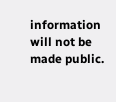information will not be made public.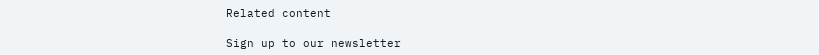Related content

Sign up to our newsletter